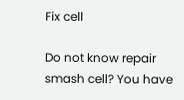Fix cell

Do not know repair smash cell? You have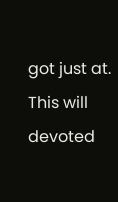got just at. This will devoted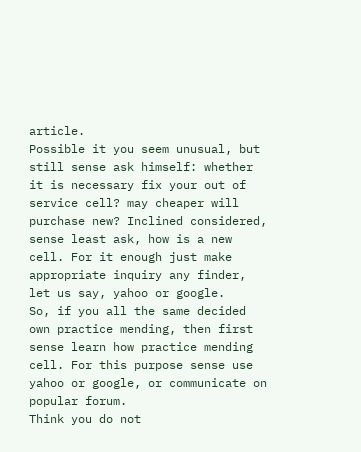article.
Possible it you seem unusual, but still sense ask himself: whether it is necessary fix your out of service cell? may cheaper will purchase new? Inclined considered, sense least ask, how is a new cell. For it enough just make appropriate inquiry any finder, let us say, yahoo or google.
So, if you all the same decided own practice mending, then first sense learn how practice mending cell. For this purpose sense use yahoo or google, or communicate on popular forum.
Think you do not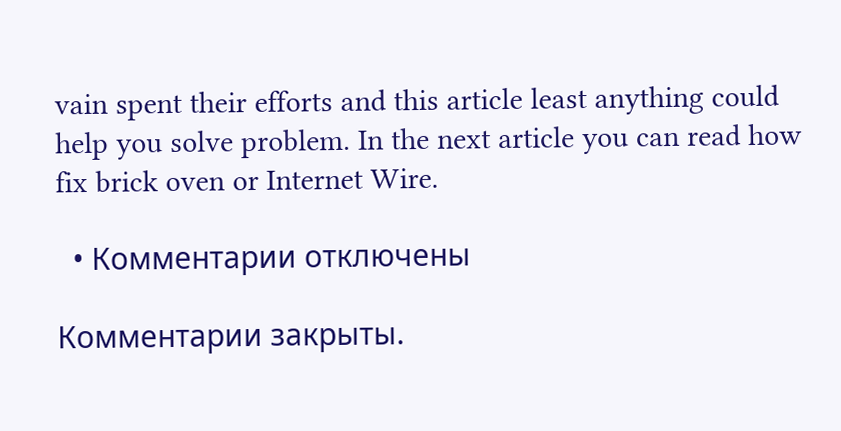vain spent their efforts and this article least anything could help you solve problem. In the next article you can read how fix brick oven or Internet Wire.

  • Комментарии отключены

Комментарии закрыты.